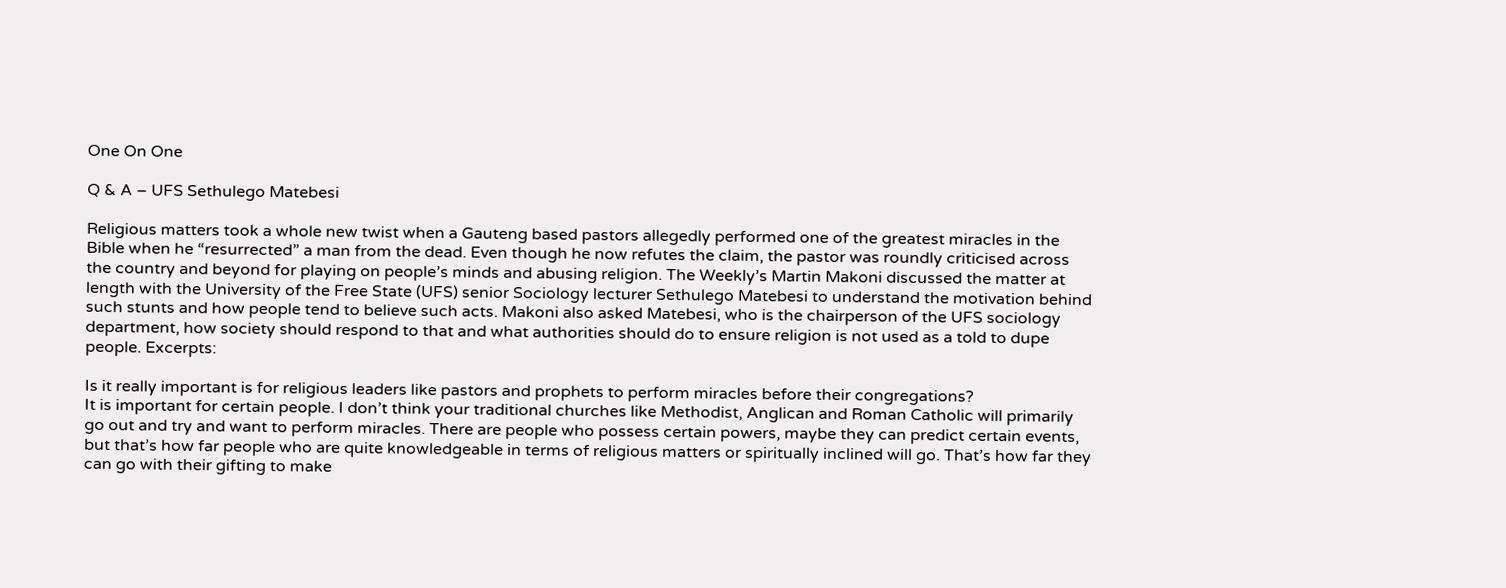One On One

Q & A – UFS Sethulego Matebesi

Religious matters took a whole new twist when a Gauteng based pastors allegedly performed one of the greatest miracles in the Bible when he “resurrected” a man from the dead. Even though he now refutes the claim, the pastor was roundly criticised across the country and beyond for playing on people’s minds and abusing religion. The Weekly’s Martin Makoni discussed the matter at length with the University of the Free State (UFS) senior Sociology lecturer Sethulego Matebesi to understand the motivation behind such stunts and how people tend to believe such acts. Makoni also asked Matebesi, who is the chairperson of the UFS sociology department, how society should respond to that and what authorities should do to ensure religion is not used as a told to dupe people. Excerpts:

Is it really important is for religious leaders like pastors and prophets to perform miracles before their congregations?
It is important for certain people. I don’t think your traditional churches like Methodist, Anglican and Roman Catholic will primarily go out and try and want to perform miracles. There are people who possess certain powers, maybe they can predict certain events, but that’s how far people who are quite knowledgeable in terms of religious matters or spiritually inclined will go. That’s how far they can go with their gifting to make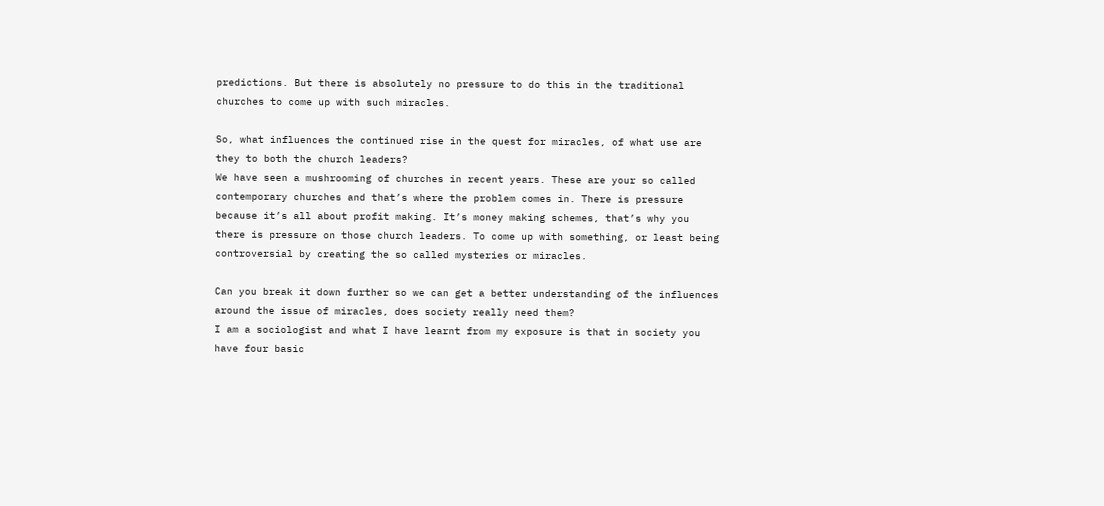predictions. But there is absolutely no pressure to do this in the traditional churches to come up with such miracles.

So, what influences the continued rise in the quest for miracles, of what use are they to both the church leaders?
We have seen a mushrooming of churches in recent years. These are your so called contemporary churches and that’s where the problem comes in. There is pressure because it’s all about profit making. It’s money making schemes, that’s why you there is pressure on those church leaders. To come up with something, or least being controversial by creating the so called mysteries or miracles.

Can you break it down further so we can get a better understanding of the influences around the issue of miracles, does society really need them?
I am a sociologist and what I have learnt from my exposure is that in society you have four basic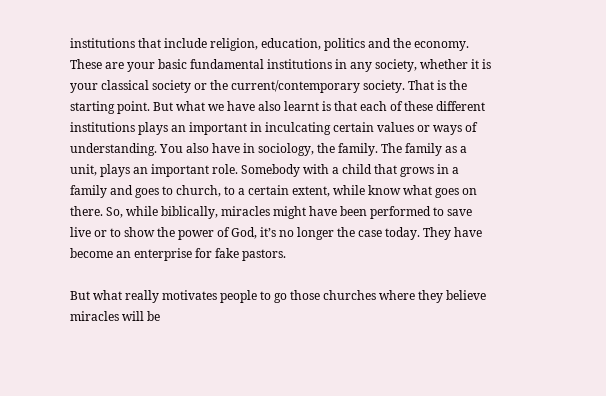institutions that include religion, education, politics and the economy. These are your basic fundamental institutions in any society, whether it is your classical society or the current/contemporary society. That is the starting point. But what we have also learnt is that each of these different institutions plays an important in inculcating certain values or ways of understanding. You also have in sociology, the family. The family as a unit, plays an important role. Somebody with a child that grows in a family and goes to church, to a certain extent, while know what goes on there. So, while biblically, miracles might have been performed to save live or to show the power of God, it’s no longer the case today. They have become an enterprise for fake pastors.

But what really motivates people to go those churches where they believe miracles will be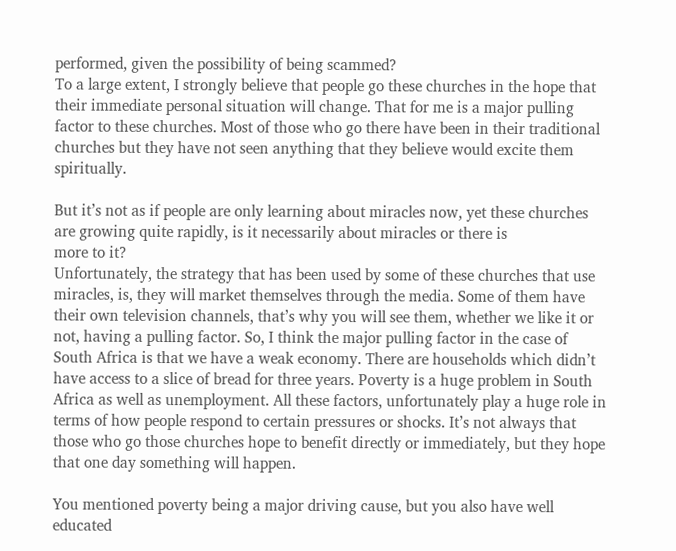performed, given the possibility of being scammed?
To a large extent, I strongly believe that people go these churches in the hope that their immediate personal situation will change. That for me is a major pulling factor to these churches. Most of those who go there have been in their traditional churches but they have not seen anything that they believe would excite them spiritually.

But it’s not as if people are only learning about miracles now, yet these churches are growing quite rapidly, is it necessarily about miracles or there is
more to it?
Unfortunately, the strategy that has been used by some of these churches that use miracles, is, they will market themselves through the media. Some of them have their own television channels, that’s why you will see them, whether we like it or not, having a pulling factor. So, I think the major pulling factor in the case of South Africa is that we have a weak economy. There are households which didn’t have access to a slice of bread for three years. Poverty is a huge problem in South Africa as well as unemployment. All these factors, unfortunately play a huge role in terms of how people respond to certain pressures or shocks. It’s not always that those who go those churches hope to benefit directly or immediately, but they hope that one day something will happen.

You mentioned poverty being a major driving cause, but you also have well educated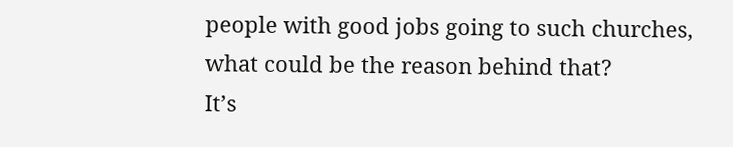people with good jobs going to such churches, what could be the reason behind that?
It’s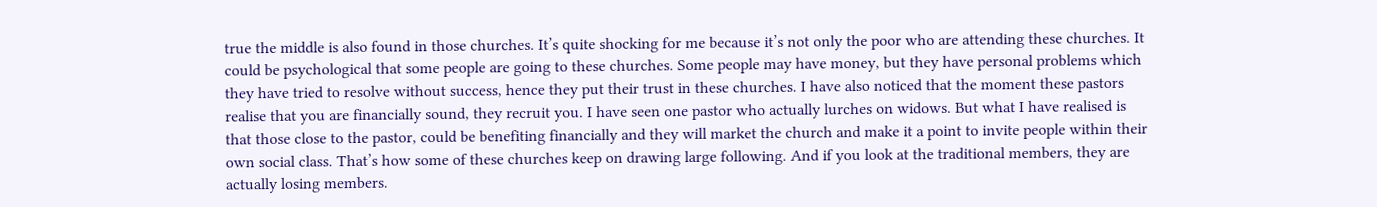true the middle is also found in those churches. It’s quite shocking for me because it’s not only the poor who are attending these churches. It could be psychological that some people are going to these churches. Some people may have money, but they have personal problems which they have tried to resolve without success, hence they put their trust in these churches. I have also noticed that the moment these pastors realise that you are financially sound, they recruit you. I have seen one pastor who actually lurches on widows. But what I have realised is that those close to the pastor, could be benefiting financially and they will market the church and make it a point to invite people within their own social class. That’s how some of these churches keep on drawing large following. And if you look at the traditional members, they are actually losing members.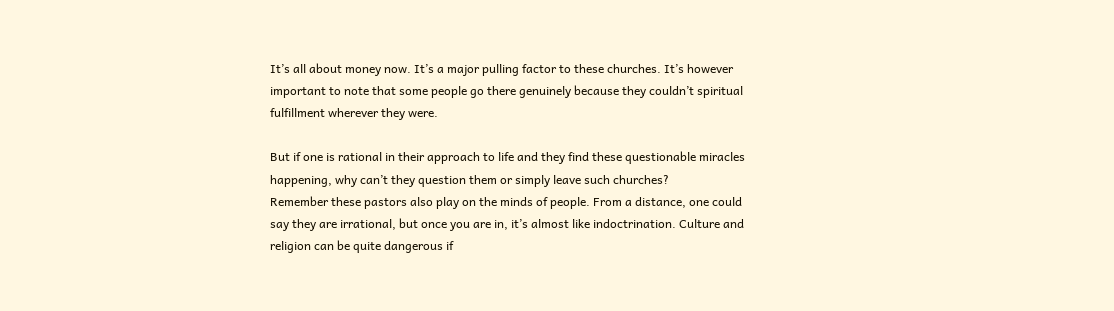It’s all about money now. It’s a major pulling factor to these churches. It’s however important to note that some people go there genuinely because they couldn’t spiritual fulfillment wherever they were.

But if one is rational in their approach to life and they find these questionable miracles happening, why can’t they question them or simply leave such churches?
Remember these pastors also play on the minds of people. From a distance, one could say they are irrational, but once you are in, it’s almost like indoctrination. Culture and religion can be quite dangerous if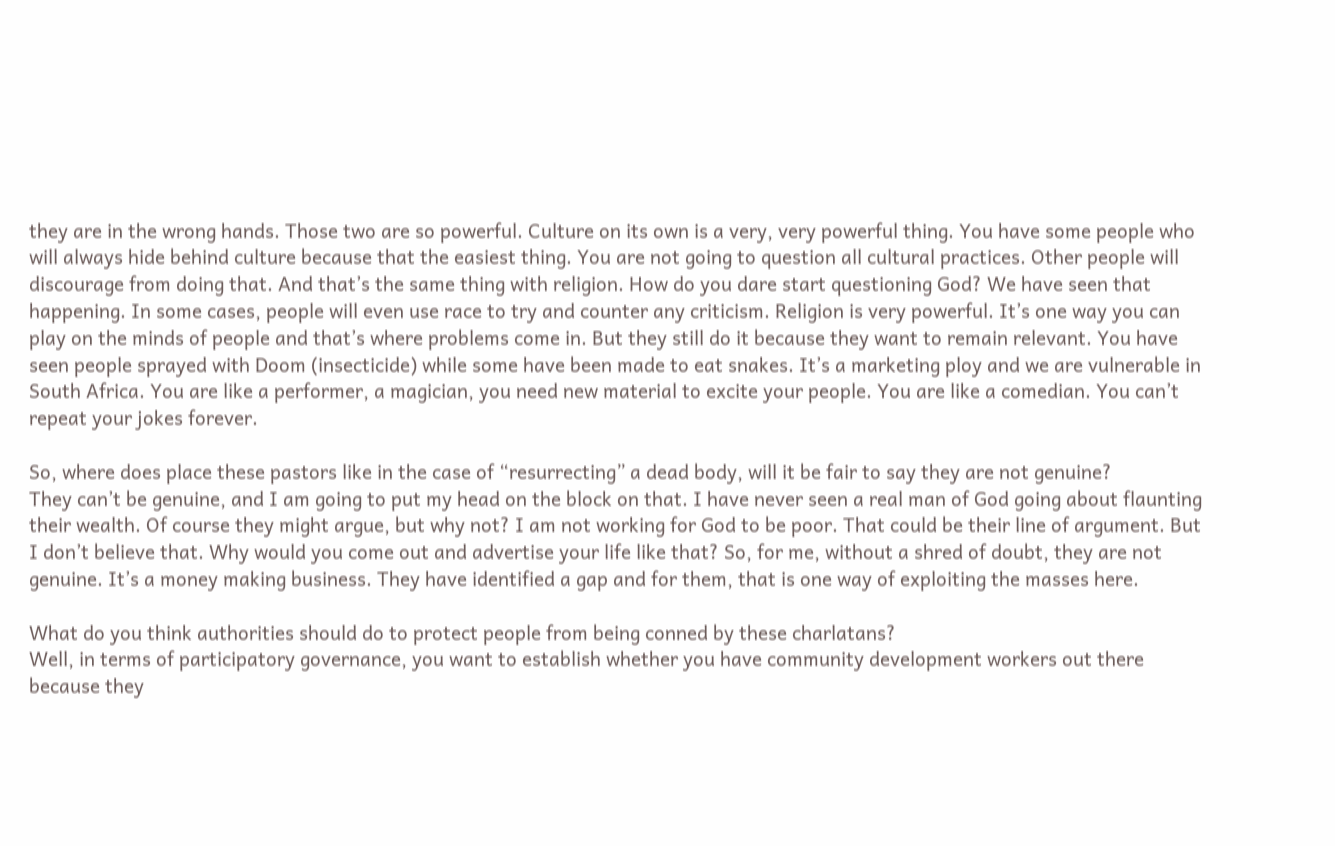they are in the wrong hands. Those two are so powerful. Culture on its own is a very, very powerful thing. You have some people who will always hide behind culture because that the easiest thing. You are not going to question all cultural practices. Other people will discourage from doing that. And that’s the same thing with religion. How do you dare start questioning God? We have seen that happening. In some cases, people will even use race to try and counter any criticism. Religion is very powerful. It’s one way you can play on the minds of people and that’s where problems come in. But they still do it because they want to remain relevant. You have seen people sprayed with Doom (insecticide) while some have been made to eat snakes. It’s a marketing ploy and we are vulnerable in South Africa. You are like a performer, a magician, you need new material to excite your people. You are like a comedian. You can’t repeat your jokes forever.

So, where does place these pastors like in the case of “resurrecting” a dead body, will it be fair to say they are not genuine?
They can’t be genuine, and I am going to put my head on the block on that. I have never seen a real man of God going about flaunting their wealth. Of course they might argue, but why not? I am not working for God to be poor. That could be their line of argument. But I don’t believe that. Why would you come out and advertise your life like that? So, for me, without a shred of doubt, they are not genuine. It’s a money making business. They have identified a gap and for them, that is one way of exploiting the masses here.

What do you think authorities should do to protect people from being conned by these charlatans?
Well, in terms of participatory governance, you want to establish whether you have community development workers out there because they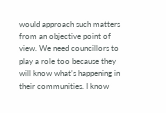would approach such matters from an objective point of view. We need councillors to play a role too because they will know what’s happening in their communities. I know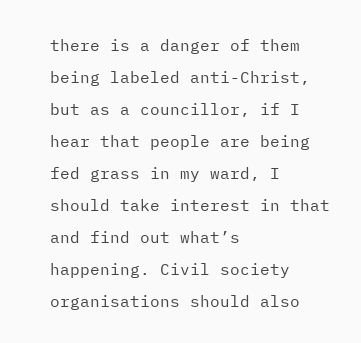there is a danger of them being labeled anti-Christ, but as a councillor, if I hear that people are being fed grass in my ward, I should take interest in that and find out what’s happening. Civil society organisations should also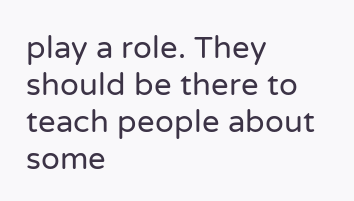play a role. They should be there to teach people about some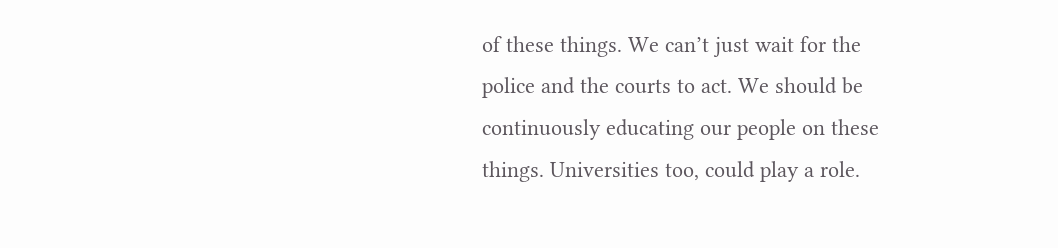of these things. We can’t just wait for the police and the courts to act. We should be continuously educating our people on these things. Universities too, could play a role.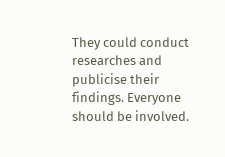They could conduct researches and publicise their findings. Everyone should be involved.